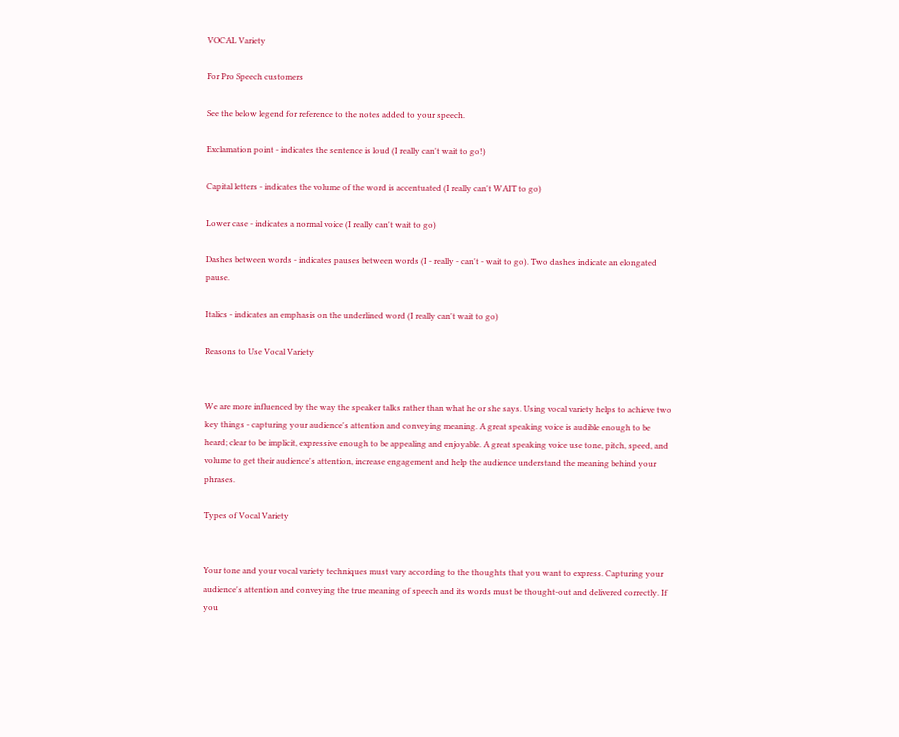VOCAL Variety

For Pro Speech customers

See the below legend for reference to the notes added to your speech.

Exclamation point - indicates the sentence is loud (I really can't wait to go!)

Capital letters - indicates the volume of the word is accentuated (I really can't WAIT to go)

Lower case - indicates a normal voice (I really can't wait to go)

Dashes between words - indicates pauses between words (I - really - can't - wait to go). Two dashes indicate an elongated pause.

Italics - indicates an emphasis on the underlined word (I really can't wait to go)

Reasons to Use Vocal Variety


We are more influenced by the way the speaker talks rather than what he or she says. Using vocal variety helps to achieve two key things - capturing your audience's attention and conveying meaning. A great speaking voice is audible enough to be heard; clear to be implicit, expressive enough to be appealing and enjoyable. A great speaking voice use tone, pitch, speed, and volume to get their audience's attention, increase engagement and help the audience understand the meaning behind your phrases.

Types of Vocal Variety


Your tone and your vocal variety techniques must vary according to the thoughts that you want to express. Capturing your audience's attention and conveying the true meaning of speech and its words must be thought-out and delivered correctly. If you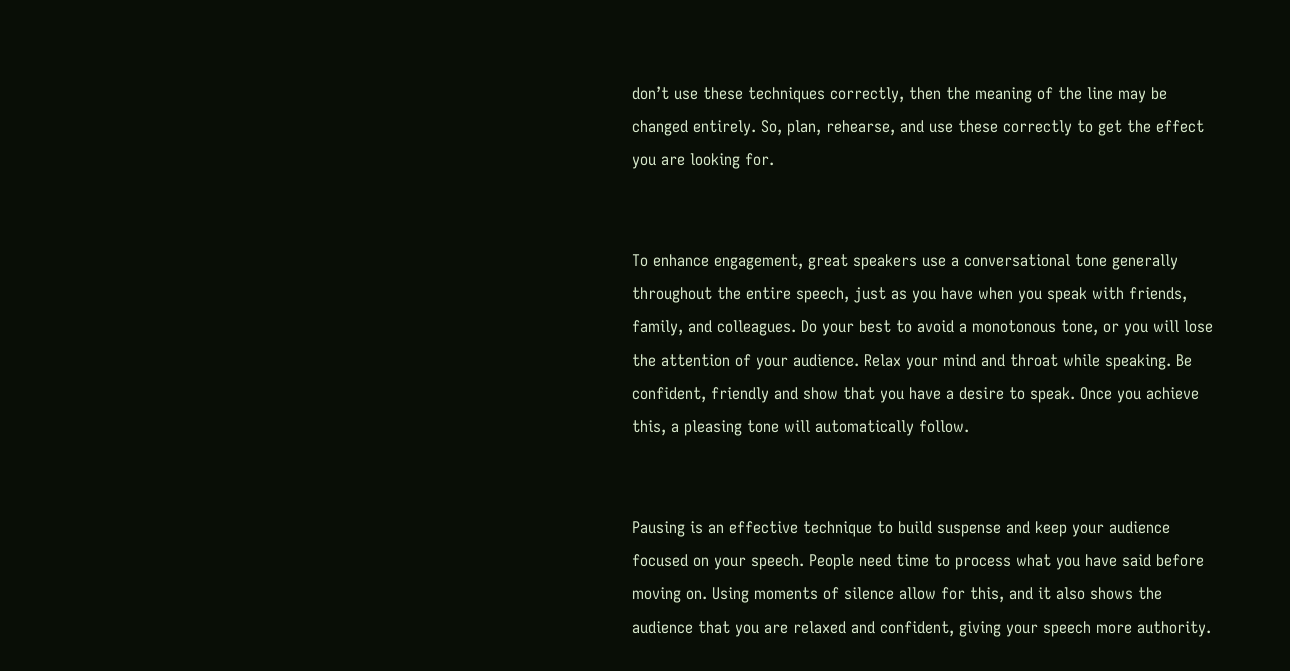don’t use these techniques correctly, then the meaning of the line may be changed entirely. So, plan, rehearse, and use these correctly to get the effect you are looking for.


To enhance engagement, great speakers use a conversational tone generally throughout the entire speech, just as you have when you speak with friends, family, and colleagues. Do your best to avoid a monotonous tone, or you will lose the attention of your audience. Relax your mind and throat while speaking. Be confident, friendly and show that you have a desire to speak. Once you achieve this, a pleasing tone will automatically follow.


Pausing is an effective technique to build suspense and keep your audience focused on your speech. People need time to process what you have said before moving on. Using moments of silence allow for this, and it also shows the audience that you are relaxed and confident, giving your speech more authority.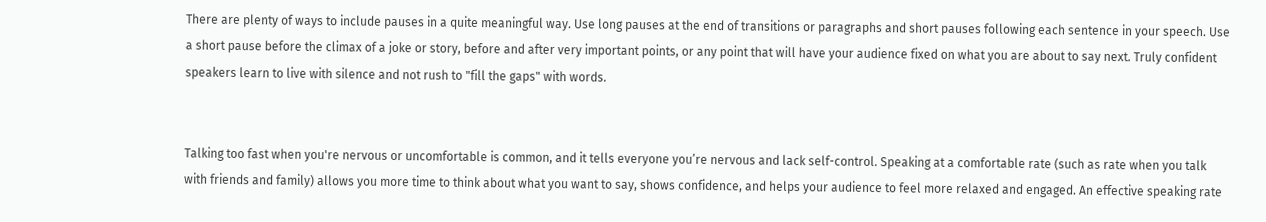There are plenty of ways to include pauses in a quite meaningful way. Use long pauses at the end of transitions or paragraphs and short pauses following each sentence in your speech. Use a short pause before the climax of a joke or story, before and after very important points, or any point that will have your audience fixed on what you are about to say next. Truly confident speakers learn to live with silence and not rush to "fill the gaps" with words.


Talking too fast when you're nervous or uncomfortable is common, and it tells everyone you’re nervous and lack self-control. Speaking at a comfortable rate (such as rate when you talk with friends and family) allows you more time to think about what you want to say, shows confidence, and helps your audience to feel more relaxed and engaged. An effective speaking rate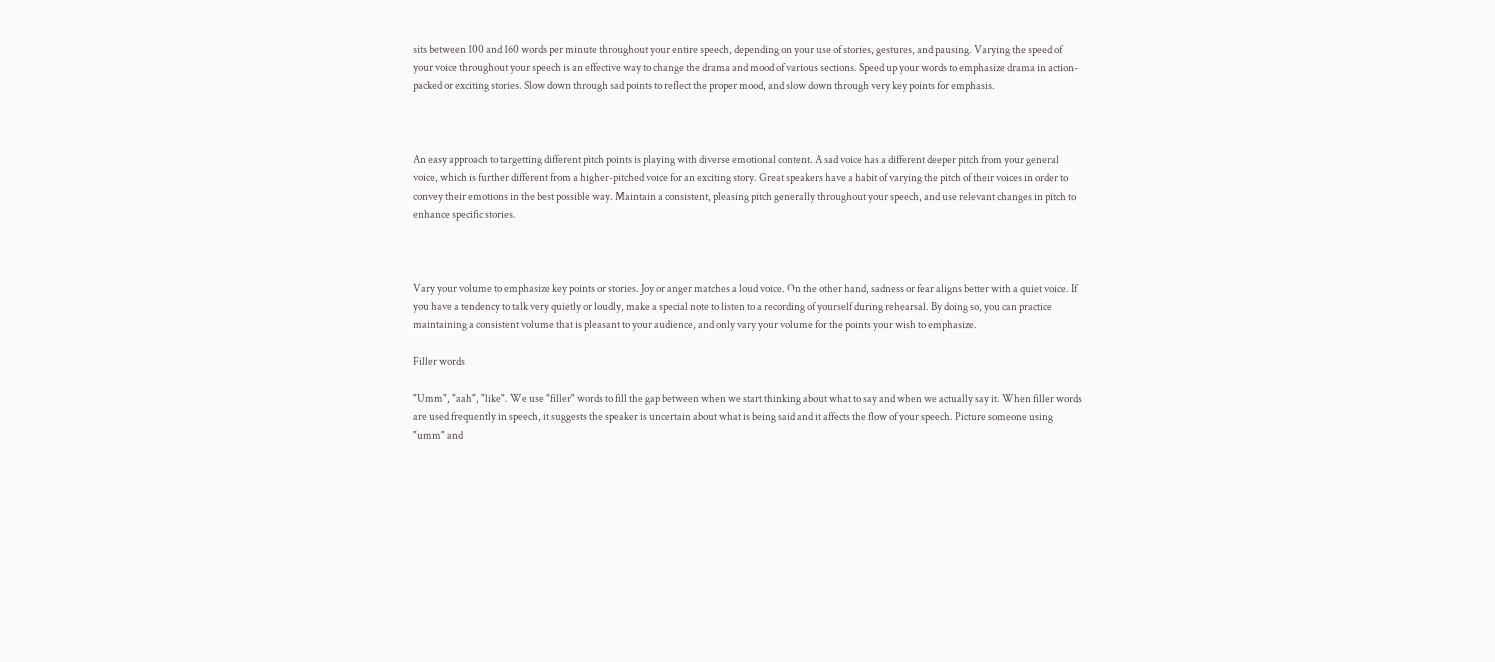sits between 100 and 160 words per minute throughout your entire speech, depending on your use of stories, gestures, and pausing. Varying the speed of your voice throughout your speech is an effective way to change the drama and mood of various sections. Speed up your words to emphasize drama in action-packed or exciting stories. Slow down through sad points to reflect the proper mood, and slow down through very key points for emphasis.



An easy approach to targetting different pitch points is playing with diverse emotional content. A sad voice has a different deeper pitch from your general voice, which is further different from a higher-pitched voice for an exciting story. Great speakers have a habit of varying the pitch of their voices in order to convey their emotions in the best possible way. Maintain a consistent, pleasing pitch generally throughout your speech, and use relevant changes in pitch to enhance specific stories.



Vary your volume to emphasize key points or stories. Joy or anger matches a loud voice. On the other hand, sadness or fear aligns better with a quiet voice. If you have a tendency to talk very quietly or loudly, make a special note to listen to a recording of yourself during rehearsal. By doing so, you can practice maintaining a consistent volume that is pleasant to your audience, and only vary your volume for the points your wish to emphasize.

Filler words

"Umm", "aah", "like". We use "filler" words to fill the gap between when we start thinking about what to say and when we actually say it. When filler words are used frequently in speech, it suggests the speaker is uncertain about what is being said and it affects the flow of your speech. Picture someone using "umm" and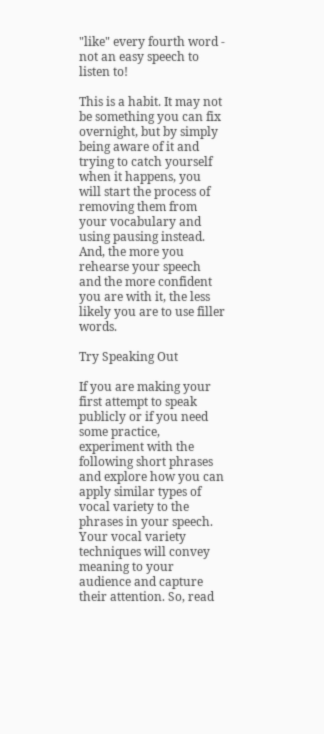"like" every fourth word - not an easy speech to listen to!

This is a habit. It may not be something you can fix overnight, but by simply being aware of it and trying to catch yourself when it happens, you will start the process of removing them from your vocabulary and using pausing instead. And, the more you rehearse your speech and the more confident you are with it, the less likely you are to use filler words.

Try Speaking Out

If you are making your first attempt to speak publicly or if you need some practice, experiment with the following short phrases and explore how you can apply similar types of vocal variety to the phrases in your speech. Your vocal variety techniques will convey meaning to your audience and capture their attention. So, read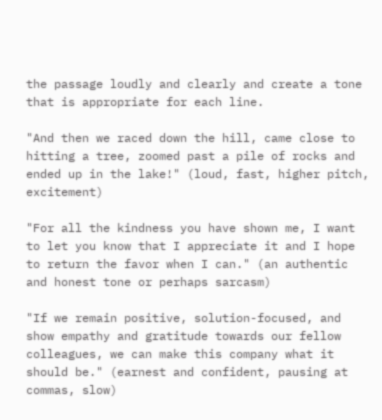the passage loudly and clearly and create a tone that is appropriate for each line.

"And then we raced down the hill, came close to hitting a tree, zoomed past a pile of rocks and ended up in the lake!" (loud, fast, higher pitch, excitement)

"For all the kindness you have shown me, I want to let you know that I appreciate it and I hope to return the favor when I can." (an authentic and honest tone or perhaps sarcasm)

"If we remain positive, solution-focused, and show empathy and gratitude towards our fellow colleagues, we can make this company what it should be." (earnest and confident, pausing at commas, slow)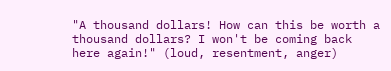"A thousand dollars! How can this be worth a thousand dollars? I won't be coming back here again!" (loud, resentment, anger)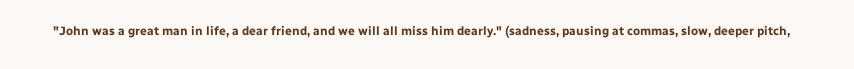"John was a great man in life, a dear friend, and we will all miss him dearly." (sadness, pausing at commas, slow, deeper pitch,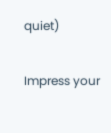quiet)

Impress your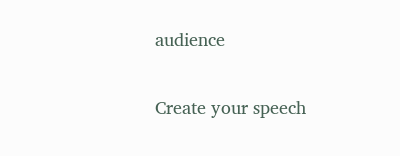audience

Create your speech